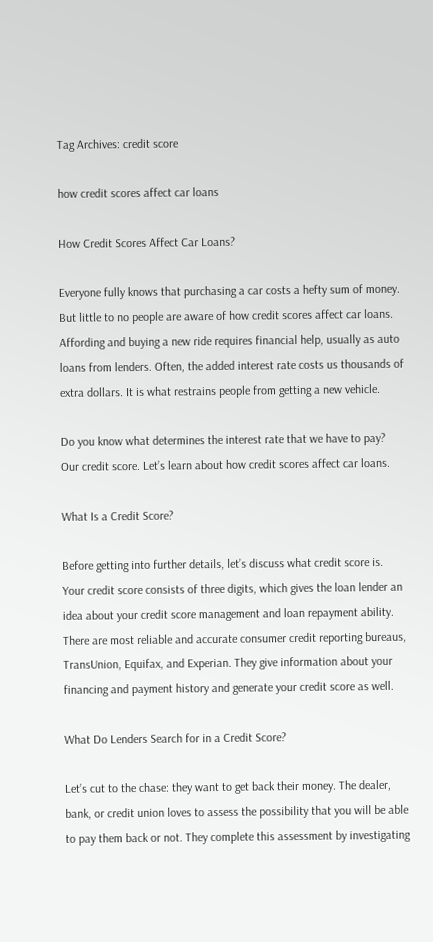Tag Archives: credit score

how credit scores affect car loans

How Credit Scores Affect Car Loans?

Everyone fully knows that purchasing a car costs a hefty sum of money. But little to no people are aware of how credit scores affect car loans. Affording and buying a new ride requires financial help, usually as auto loans from lenders. Often, the added interest rate costs us thousands of extra dollars. It is what restrains people from getting a new vehicle.

Do you know what determines the interest rate that we have to pay? Our credit score. Let’s learn about how credit scores affect car loans.

What Is a Credit Score?

Before getting into further details, let’s discuss what credit score is. Your credit score consists of three digits, which gives the loan lender an idea about your credit score management and loan repayment ability. There are most reliable and accurate consumer credit reporting bureaus, TransUnion, Equifax, and Experian. They give information about your financing and payment history and generate your credit score as well.

What Do Lenders Search for in a Credit Score?

Let’s cut to the chase: they want to get back their money. The dealer, bank, or credit union loves to assess the possibility that you will be able to pay them back or not. They complete this assessment by investigating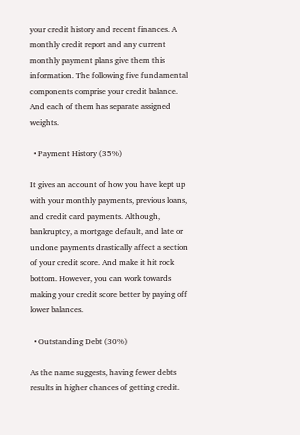your credit history and recent finances. A monthly credit report and any current monthly payment plans give them this information. The following five fundamental components comprise your credit balance. And each of them has separate assigned weights.

  • Payment History (35%)

It gives an account of how you have kept up with your monthly payments, previous loans, and credit card payments. Although, bankruptcy, a mortgage default, and late or undone payments drastically affect a section of your credit score. And make it hit rock bottom. However, you can work towards making your credit score better by paying off lower balances.

  • Outstanding Debt (30%)

As the name suggests, having fewer debts results in higher chances of getting credit.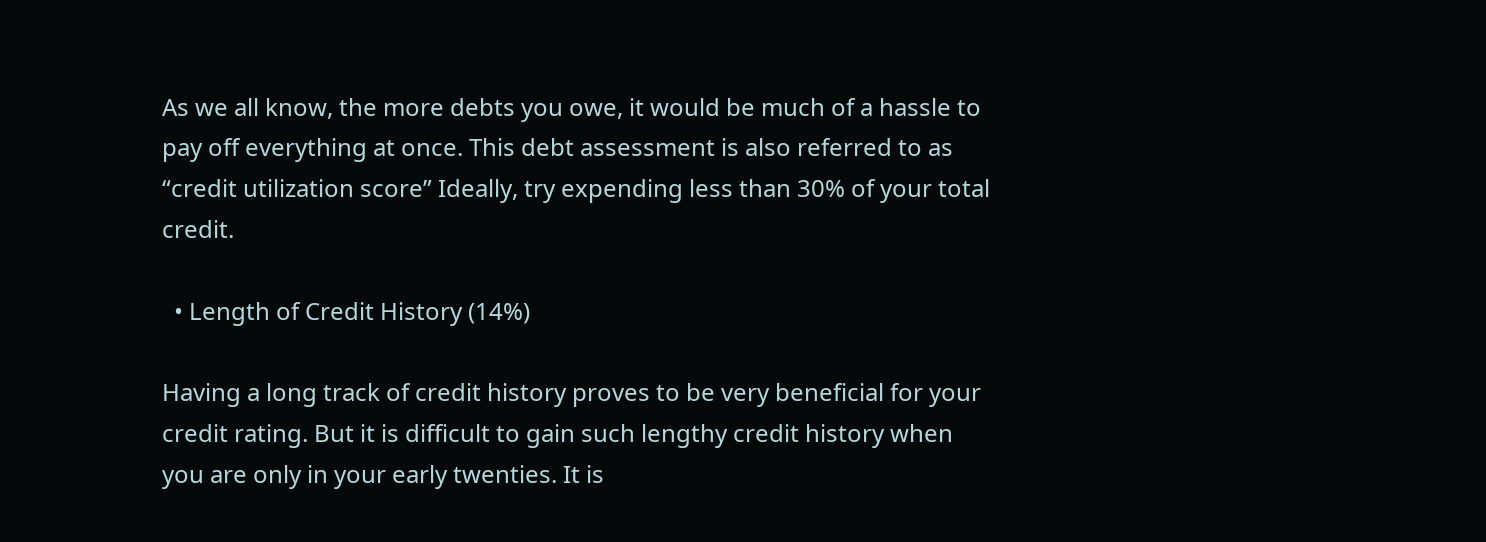As we all know, the more debts you owe, it would be much of a hassle to pay off everything at once. This debt assessment is also referred to as “credit utilization score” Ideally, try expending less than 30% of your total credit.

  • Length of Credit History (14%)

Having a long track of credit history proves to be very beneficial for your credit rating. But it is difficult to gain such lengthy credit history when you are only in your early twenties. It is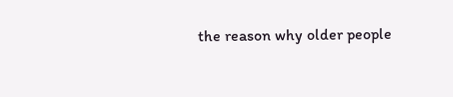the reason why older people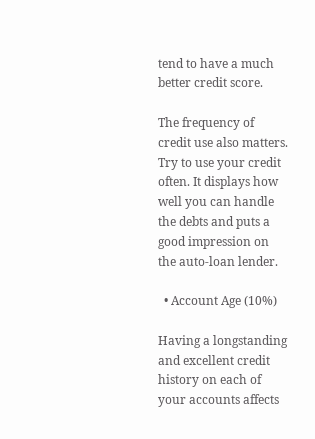tend to have a much better credit score.

The frequency of credit use also matters. Try to use your credit often. It displays how well you can handle the debts and puts a good impression on the auto-loan lender.

  • Account Age (10%)

Having a longstanding and excellent credit history on each of your accounts affects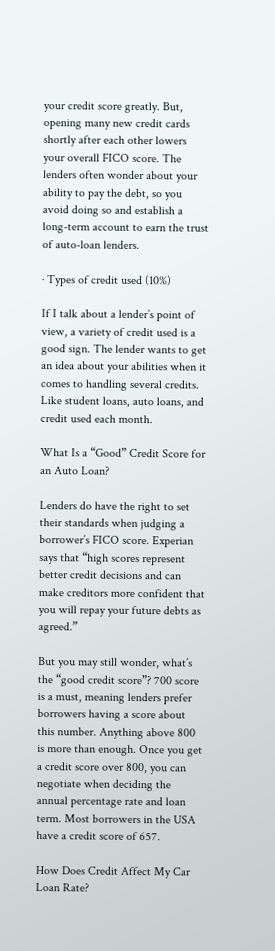your credit score greatly. But, opening many new credit cards shortly after each other lowers your overall FICO score. The lenders often wonder about your ability to pay the debt, so you avoid doing so and establish a long-term account to earn the trust of auto-loan lenders.

· Types of credit used (10%)

If I talk about a lender’s point of view, a variety of credit used is a good sign. The lender wants to get an idea about your abilities when it comes to handling several credits. Like student loans, auto loans, and credit used each month.

What Is a “Good” Credit Score for an Auto Loan?

Lenders do have the right to set their standards when judging a borrower’s FICO score. Experian says that “high scores represent better credit decisions and can make creditors more confident that you will repay your future debts as agreed.”

But you may still wonder, what’s the “good credit score”? 700 score is a must, meaning lenders prefer borrowers having a score about this number. Anything above 800 is more than enough. Once you get a credit score over 800, you can negotiate when deciding the annual percentage rate and loan term. Most borrowers in the USA have a credit score of 657.

How Does Credit Affect My Car Loan Rate?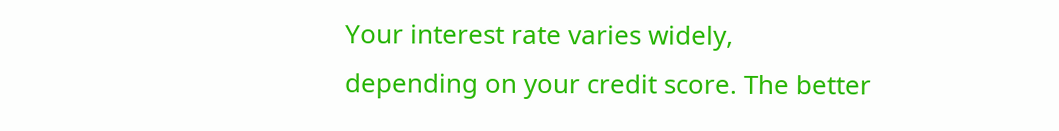Your interest rate varies widely, depending on your credit score. The better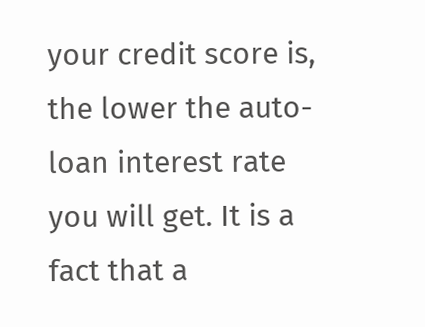your credit score is, the lower the auto-loan interest rate you will get. It is a fact that a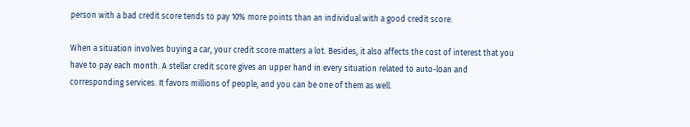person with a bad credit score tends to pay 10% more points than an individual with a good credit score.

When a situation involves buying a car, your credit score matters a lot. Besides, it also affects the cost of interest that you have to pay each month. A stellar credit score gives an upper hand in every situation related to auto-loan and corresponding services. It favors millions of people, and you can be one of them as well.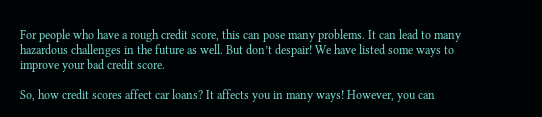For people who have a rough credit score, this can pose many problems. It can lead to many hazardous challenges in the future as well. But don’t despair! We have listed some ways to improve your bad credit score.

So, how credit scores affect car loans? It affects you in many ways! However, you can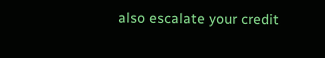also escalate your credit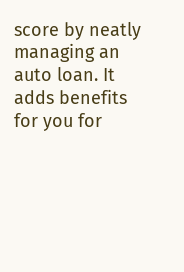score by neatly managing an auto loan. It adds benefits for you for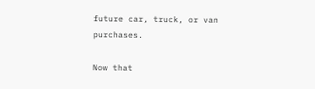future car, truck, or van purchases.

Now that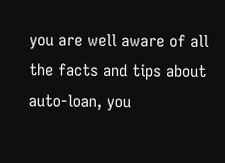you are well aware of all the facts and tips about auto-loan, you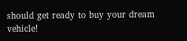should get ready to buy your dream vehicle!